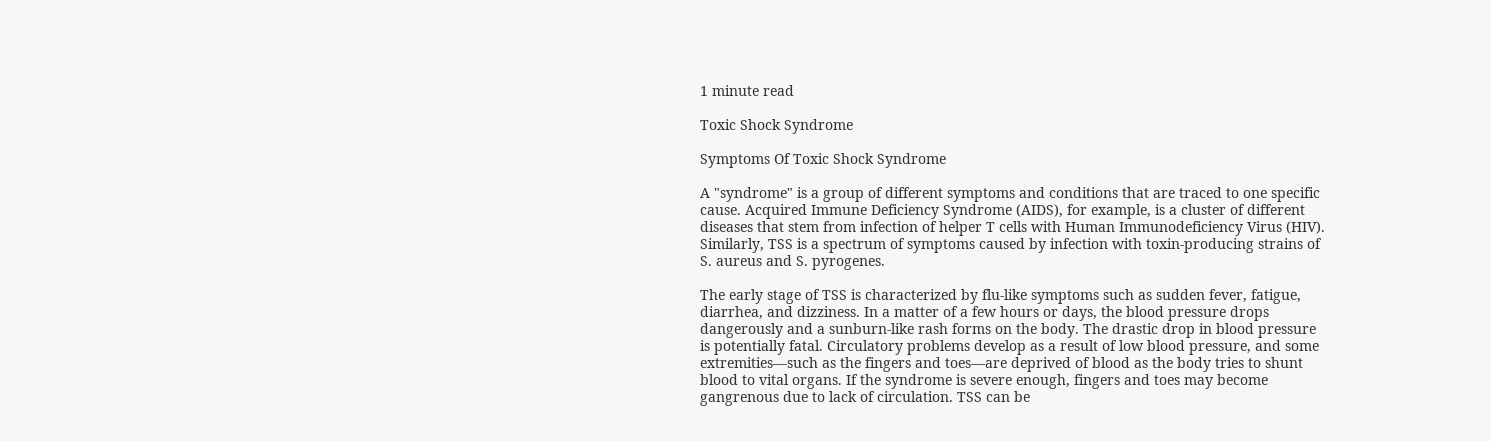1 minute read

Toxic Shock Syndrome

Symptoms Of Toxic Shock Syndrome

A "syndrome" is a group of different symptoms and conditions that are traced to one specific cause. Acquired Immune Deficiency Syndrome (AIDS), for example, is a cluster of different diseases that stem from infection of helper T cells with Human Immunodeficiency Virus (HIV). Similarly, TSS is a spectrum of symptoms caused by infection with toxin-producing strains of S. aureus and S. pyrogenes.

The early stage of TSS is characterized by flu-like symptoms such as sudden fever, fatigue, diarrhea, and dizziness. In a matter of a few hours or days, the blood pressure drops dangerously and a sunburn-like rash forms on the body. The drastic drop in blood pressure is potentially fatal. Circulatory problems develop as a result of low blood pressure, and some extremities—such as the fingers and toes—are deprived of blood as the body tries to shunt blood to vital organs. If the syndrome is severe enough, fingers and toes may become gangrenous due to lack of circulation. TSS can be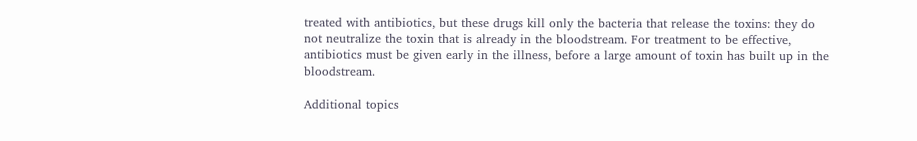treated with antibiotics, but these drugs kill only the bacteria that release the toxins: they do not neutralize the toxin that is already in the bloodstream. For treatment to be effective, antibiotics must be given early in the illness, before a large amount of toxin has built up in the bloodstream.

Additional topics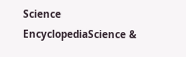Science EncyclopediaScience &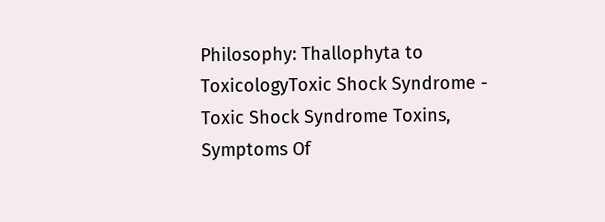Philosophy: Thallophyta to ToxicologyToxic Shock Syndrome - Toxic Shock Syndrome Toxins, Symptoms Of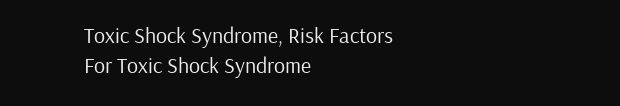Toxic Shock Syndrome, Risk Factors For Toxic Shock Syndrome